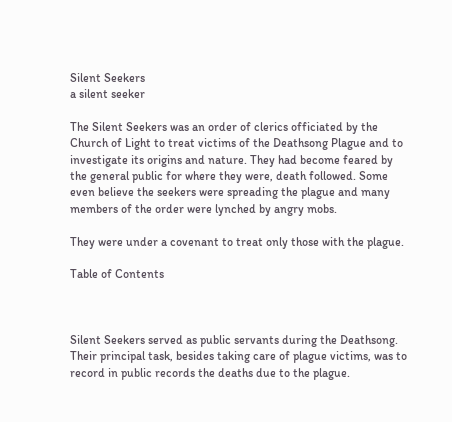Silent Seekers
a silent seeker

The Silent Seekers was an order of clerics officiated by the Church of Light to treat victims of the Deathsong Plague and to investigate its origins and nature. They had become feared by the general public for where they were, death followed. Some even believe the seekers were spreading the plague and many members of the order were lynched by angry mobs.

They were under a covenant to treat only those with the plague.

Table of Contents



Silent Seekers served as public servants during the Deathsong. Their principal task, besides taking care of plague victims, was to record in public records the deaths due to the plague.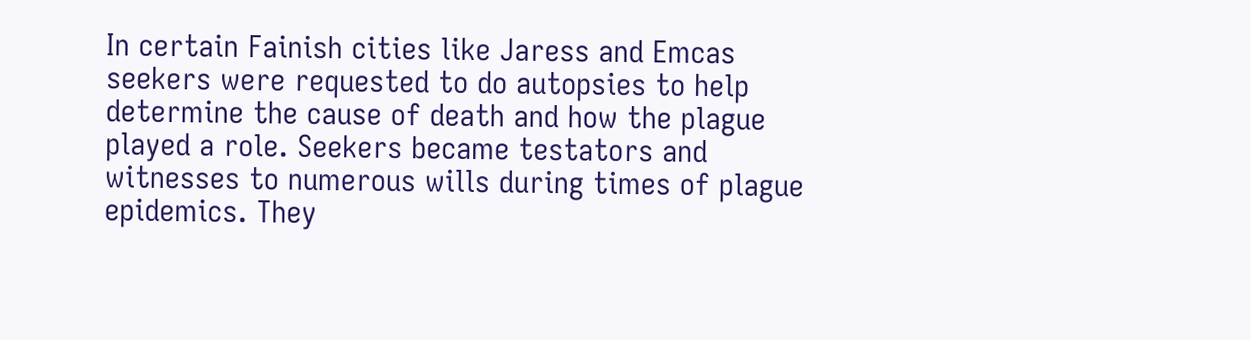In certain Fainish cities like Jaress and Emcas seekers were requested to do autopsies to help determine the cause of death and how the plague played a role. Seekers became testators and witnesses to numerous wills during times of plague epidemics. They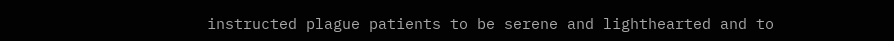instructed plague patients to be serene and lighthearted and to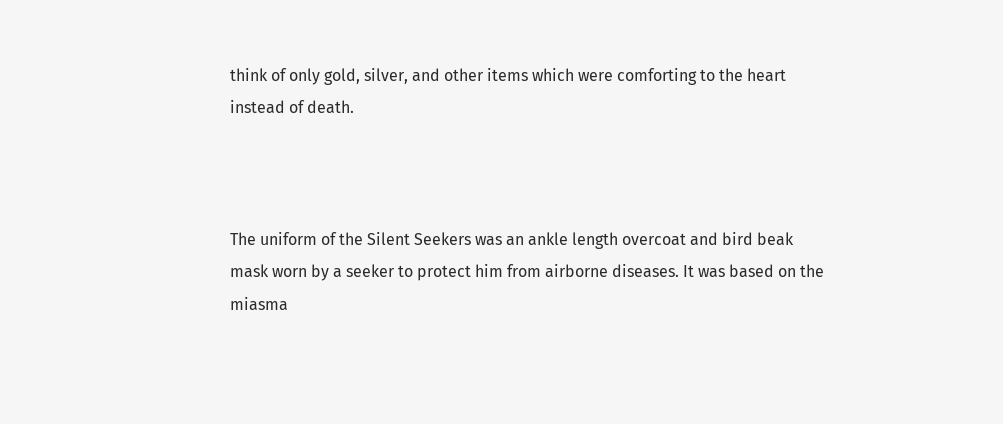think of only gold, silver, and other items which were comforting to the heart instead of death.



The uniform of the Silent Seekers was an ankle length overcoat and bird beak mask worn by a seeker to protect him from airborne diseases. It was based on the miasma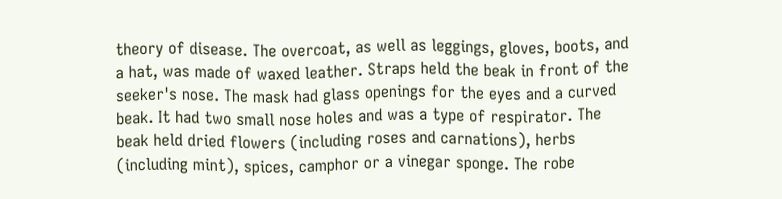theory of disease. The overcoat, as well as leggings, gloves, boots, and a hat, was made of waxed leather. Straps held the beak in front of the seeker's nose. The mask had glass openings for the eyes and a curved beak. It had two small nose holes and was a type of respirator. The beak held dried flowers (including roses and carnations), herbs (including mint), spices, camphor or a vinegar sponge. The robe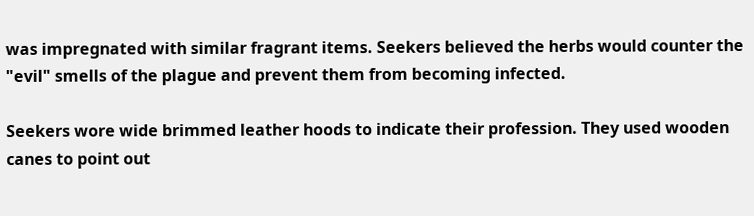was impregnated with similar fragrant items. Seekers believed the herbs would counter the "evil" smells of the plague and prevent them from becoming infected.

Seekers wore wide brimmed leather hoods to indicate their profession. They used wooden canes to point out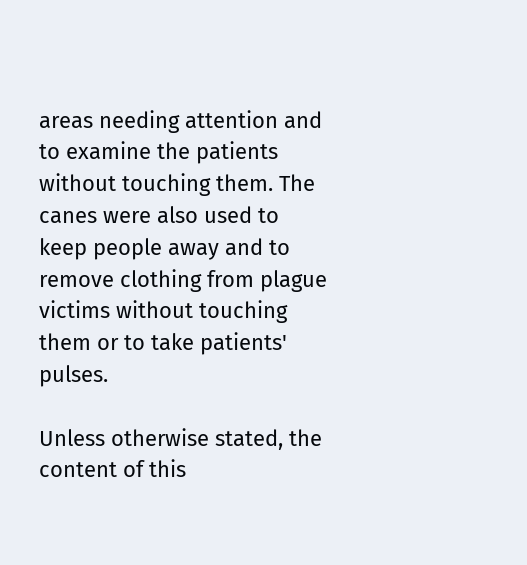areas needing attention and to examine the patients without touching them. The canes were also used to keep people away and to remove clothing from plague victims without touching them or to take patients' pulses.

Unless otherwise stated, the content of this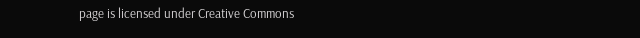page is licensed under Creative Commons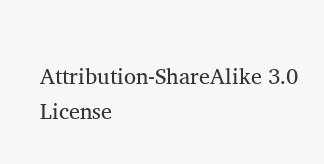Attribution-ShareAlike 3.0 License